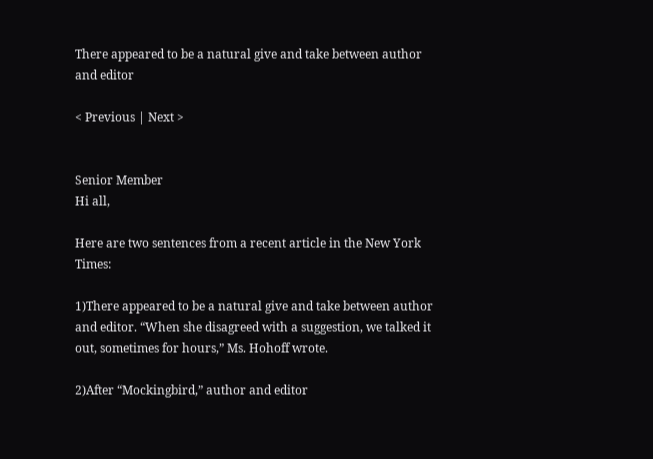There appeared to be a natural give and take between author and editor

< Previous | Next >


Senior Member
Hi all,

Here are two sentences from a recent article in the New York Times:

1)There appeared to be a natural give and take between author and editor. “When she disagreed with a suggestion, we talked it out, sometimes for hours,” Ms. Hohoff wrote.

2)After “Mockingbird,” author and editor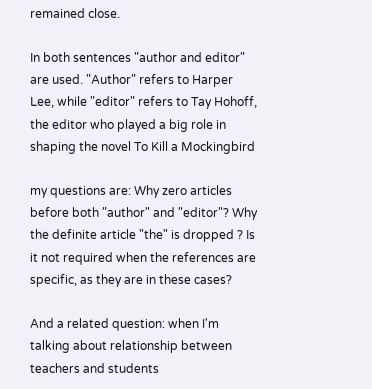remained close.

In both sentences "author and editor" are used. "Author" refers to Harper Lee, while "editor" refers to Tay Hohoff, the editor who played a big role in shaping the novel To Kill a Mockingbird

my questions are: Why zero articles before both "author" and "editor"? Why the definite article "the" is dropped ? Is it not required when the references are specific, as they are in these cases?

And a related question: when I'm talking about relationship between teachers and students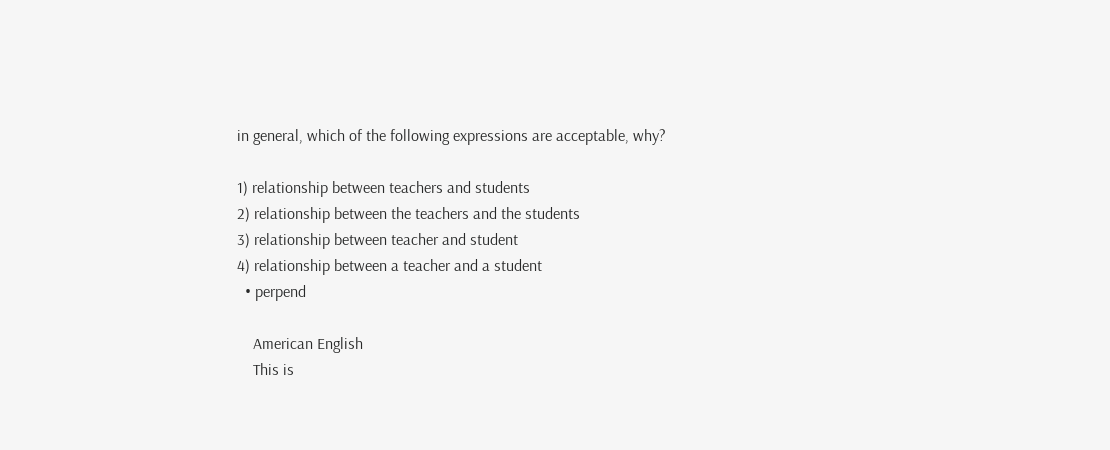in general, which of the following expressions are acceptable, why?

1) relationship between teachers and students
2) relationship between the teachers and the students
3) relationship between teacher and student
4) relationship between a teacher and a student
  • perpend

    American English
    This is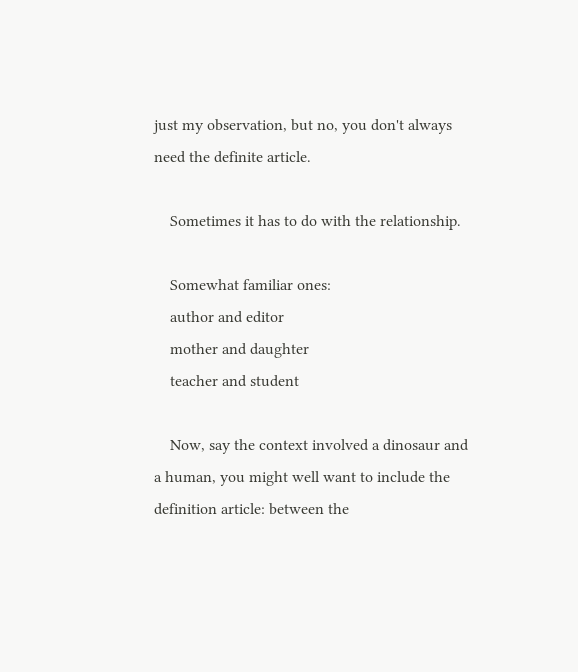just my observation, but no, you don't always need the definite article.

    Sometimes it has to do with the relationship.

    Somewhat familiar ones:
    author and editor
    mother and daughter
    teacher and student

    Now, say the context involved a dinosaur and a human, you might well want to include the definition article: between the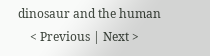dinosaur and the human
    < Previous | Next >